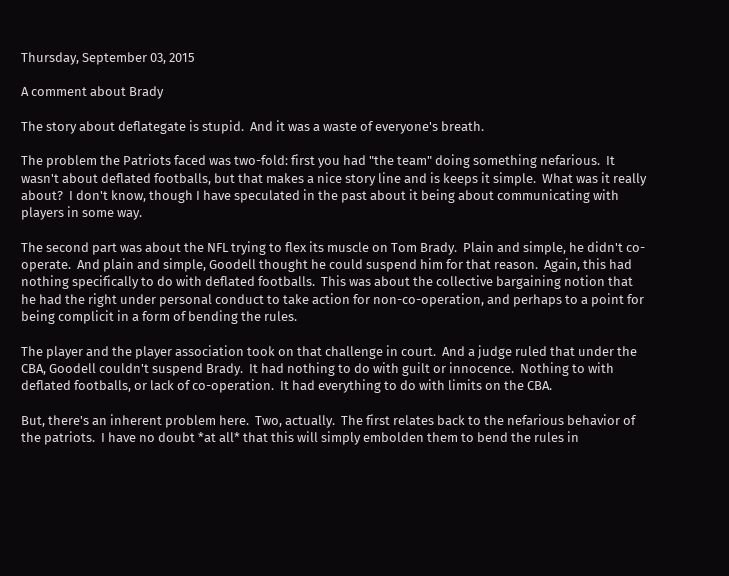Thursday, September 03, 2015

A comment about Brady

The story about deflategate is stupid.  And it was a waste of everyone's breath.

The problem the Patriots faced was two-fold: first you had "the team" doing something nefarious.  It wasn't about deflated footballs, but that makes a nice story line and is keeps it simple.  What was it really about?  I don't know, though I have speculated in the past about it being about communicating with players in some way.

The second part was about the NFL trying to flex its muscle on Tom Brady.  Plain and simple, he didn't co-operate.  And plain and simple, Goodell thought he could suspend him for that reason.  Again, this had nothing specifically to do with deflated footballs.  This was about the collective bargaining notion that he had the right under personal conduct to take action for non-co-operation, and perhaps to a point for being complicit in a form of bending the rules.

The player and the player association took on that challenge in court.  And a judge ruled that under the CBA, Goodell couldn't suspend Brady.  It had nothing to do with guilt or innocence.  Nothing to with deflated footballs, or lack of co-operation.  It had everything to do with limits on the CBA.

But, there's an inherent problem here.  Two, actually.  The first relates back to the nefarious behavior of the patriots.  I have no doubt *at all* that this will simply embolden them to bend the rules in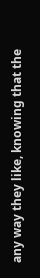any way they like, knowing that the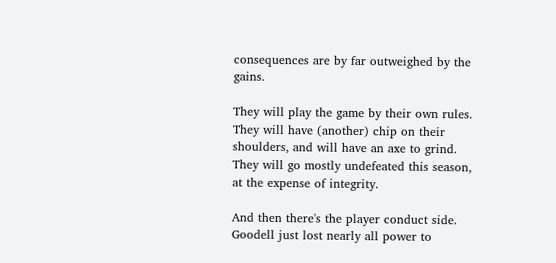consequences are by far outweighed by the gains.

They will play the game by their own rules.  They will have (another) chip on their shoulders, and will have an axe to grind. They will go mostly undefeated this season, at the expense of integrity.

And then there's the player conduct side.  Goodell just lost nearly all power to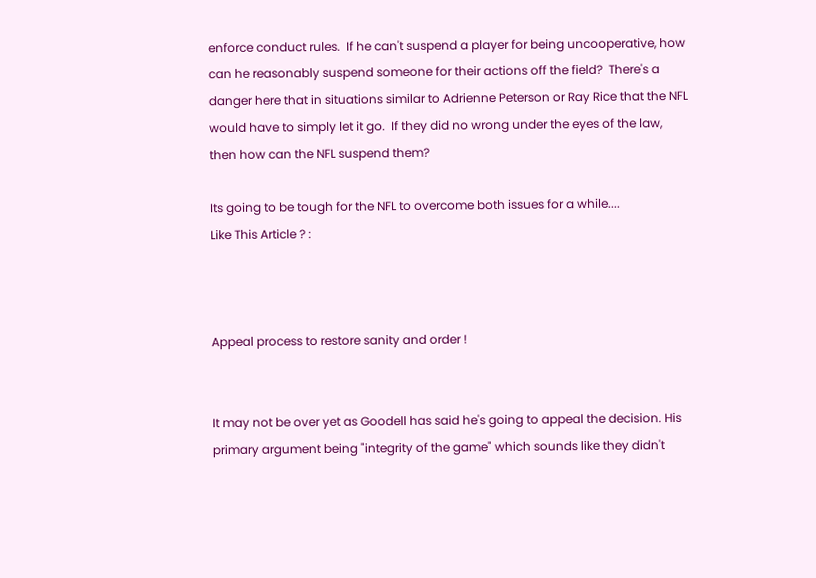enforce conduct rules.  If he can't suspend a player for being uncooperative, how can he reasonably suspend someone for their actions off the field?  There's a danger here that in situations similar to Adrienne Peterson or Ray Rice that the NFL would have to simply let it go.  If they did no wrong under the eyes of the law, then how can the NFL suspend them?

Its going to be tough for the NFL to overcome both issues for a while....
Like This Article ? :



Appeal process to restore sanity and order !


It may not be over yet as Goodell has said he's going to appeal the decision. His primary argument being "integrity of the game" which sounds like they didn't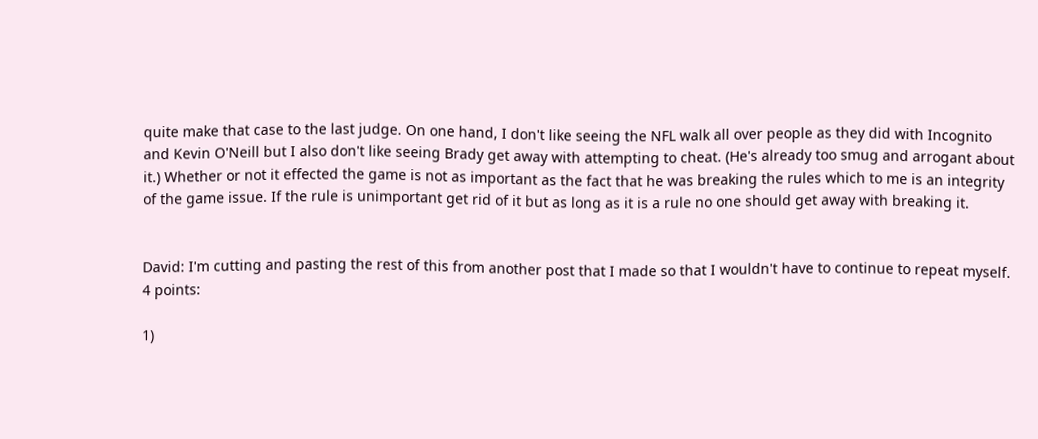quite make that case to the last judge. On one hand, I don't like seeing the NFL walk all over people as they did with Incognito and Kevin O'Neill but I also don't like seeing Brady get away with attempting to cheat. (He's already too smug and arrogant about it.) Whether or not it effected the game is not as important as the fact that he was breaking the rules which to me is an integrity of the game issue. If the rule is unimportant get rid of it but as long as it is a rule no one should get away with breaking it.


David: I'm cutting and pasting the rest of this from another post that I made so that I wouldn't have to continue to repeat myself. 4 points:

1)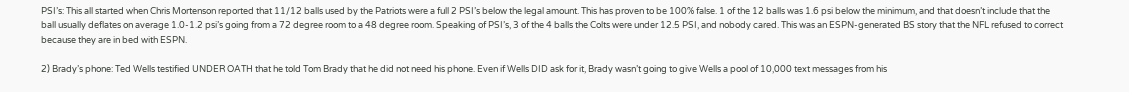PSI’s: This all started when Chris Mortenson reported that 11/12 balls used by the Patriots were a full 2 PSI’s below the legal amount. This has proven to be 100% false. 1 of the 12 balls was 1.6 psi below the minimum, and that doesn’t include that the ball usually deflates on average 1.0-1.2 psi’s going from a 72 degree room to a 48 degree room. Speaking of PSI’s, 3 of the 4 balls the Colts were under 12.5 PSI, and nobody cared. This was an ESPN-generated BS story that the NFL refused to correct because they are in bed with ESPN.

2) Brady’s phone: Ted Wells testified UNDER OATH that he told Tom Brady that he did not need his phone. Even if Wells DID ask for it, Brady wasn’t going to give Wells a pool of 10,000 text messages from his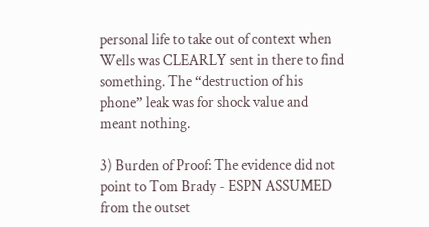personal life to take out of context when Wells was CLEARLY sent in there to find something. The “destruction of his phone” leak was for shock value and meant nothing.

3) Burden of Proof: The evidence did not point to Tom Brady - ESPN ASSUMED from the outset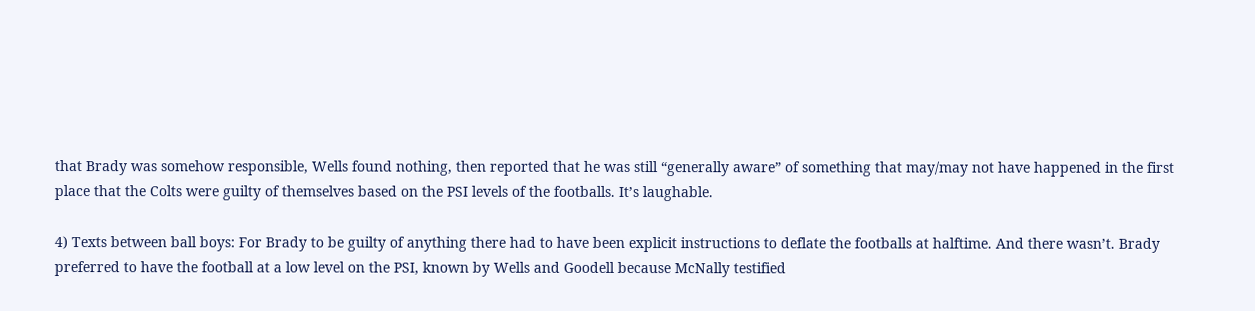that Brady was somehow responsible, Wells found nothing, then reported that he was still “generally aware” of something that may/may not have happened in the first place that the Colts were guilty of themselves based on the PSI levels of the footballs. It’s laughable.

4) Texts between ball boys: For Brady to be guilty of anything there had to have been explicit instructions to deflate the footballs at halftime. And there wasn’t. Brady preferred to have the football at a low level on the PSI, known by Wells and Goodell because McNally testified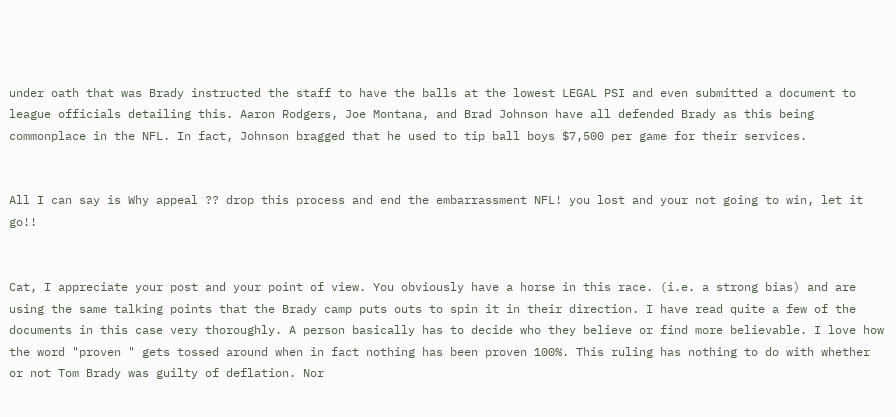under oath that was Brady instructed the staff to have the balls at the lowest LEGAL PSI and even submitted a document to league officials detailing this. Aaron Rodgers, Joe Montana, and Brad Johnson have all defended Brady as this being commonplace in the NFL. In fact, Johnson bragged that he used to tip ball boys $7,500 per game for their services.


All I can say is Why appeal ?? drop this process and end the embarrassment NFL! you lost and your not going to win, let it go!!


Cat, I appreciate your post and your point of view. You obviously have a horse in this race. (i.e. a strong bias) and are using the same talking points that the Brady camp puts outs to spin it in their direction. I have read quite a few of the documents in this case very thoroughly. A person basically has to decide who they believe or find more believable. I love how the word "proven " gets tossed around when in fact nothing has been proven 100%. This ruling has nothing to do with whether or not Tom Brady was guilty of deflation. Nor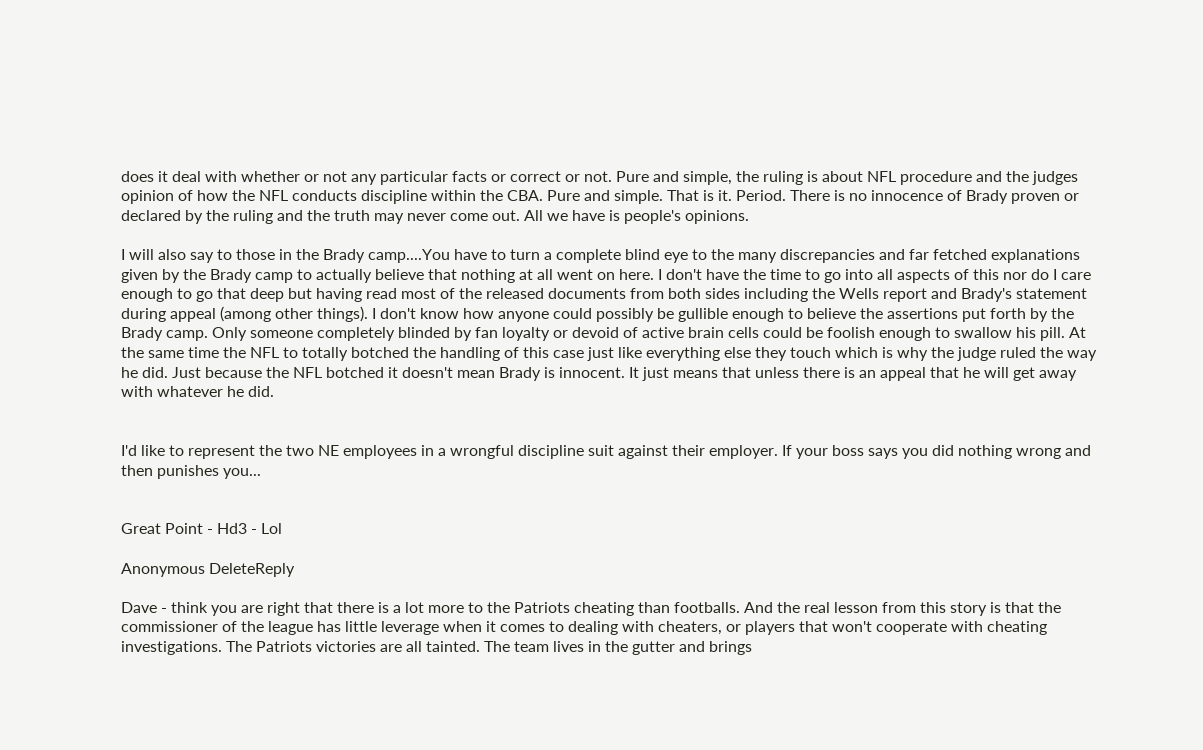does it deal with whether or not any particular facts or correct or not. Pure and simple, the ruling is about NFL procedure and the judges opinion of how the NFL conducts discipline within the CBA. Pure and simple. That is it. Period. There is no innocence of Brady proven or declared by the ruling and the truth may never come out. All we have is people's opinions.

I will also say to those in the Brady camp....You have to turn a complete blind eye to the many discrepancies and far fetched explanations given by the Brady camp to actually believe that nothing at all went on here. I don't have the time to go into all aspects of this nor do I care enough to go that deep but having read most of the released documents from both sides including the Wells report and Brady's statement during appeal (among other things). I don't know how anyone could possibly be gullible enough to believe the assertions put forth by the Brady camp. Only someone completely blinded by fan loyalty or devoid of active brain cells could be foolish enough to swallow his pill. At the same time the NFL to totally botched the handling of this case just like everything else they touch which is why the judge ruled the way he did. Just because the NFL botched it doesn't mean Brady is innocent. It just means that unless there is an appeal that he will get away with whatever he did.


I'd like to represent the two NE employees in a wrongful discipline suit against their employer. If your boss says you did nothing wrong and then punishes you...


Great Point - Hd3 - Lol

Anonymous DeleteReply

Dave - think you are right that there is a lot more to the Patriots cheating than footballs. And the real lesson from this story is that the commissioner of the league has little leverage when it comes to dealing with cheaters, or players that won't cooperate with cheating investigations. The Patriots victories are all tainted. The team lives in the gutter and brings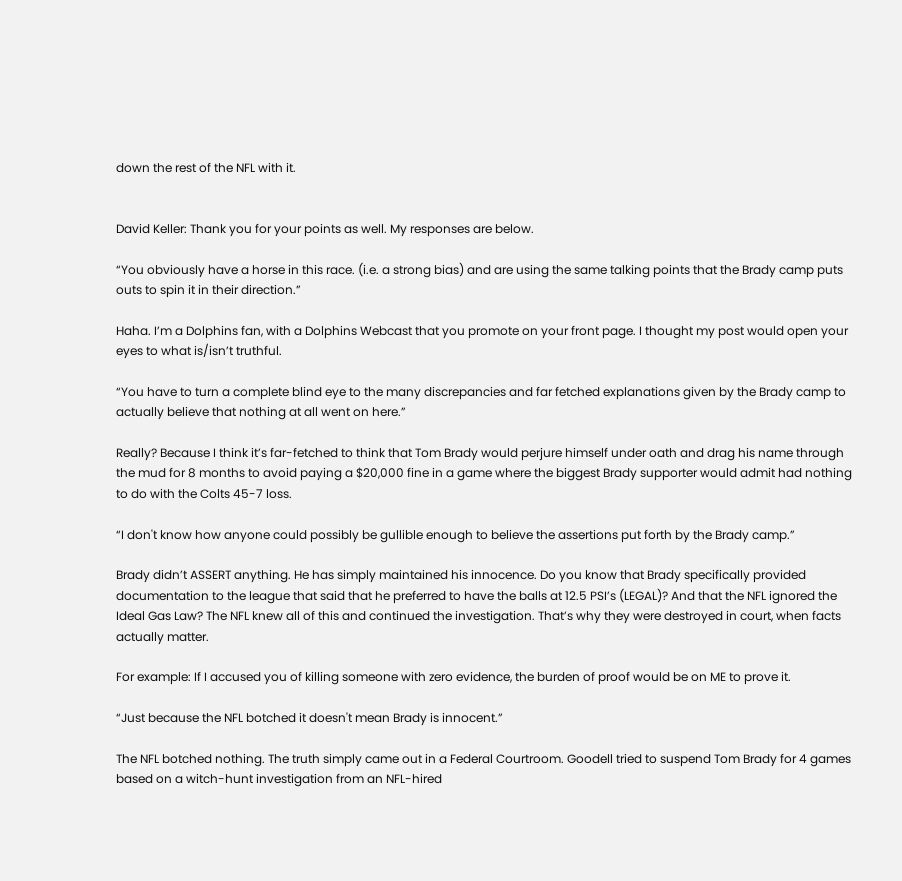down the rest of the NFL with it.


David Keller: Thank you for your points as well. My responses are below.

“You obviously have a horse in this race. (i.e. a strong bias) and are using the same talking points that the Brady camp puts outs to spin it in their direction.”

Haha. I’m a Dolphins fan, with a Dolphins Webcast that you promote on your front page. I thought my post would open your eyes to what is/isn’t truthful.

“You have to turn a complete blind eye to the many discrepancies and far fetched explanations given by the Brady camp to actually believe that nothing at all went on here.”

Really? Because I think it’s far-fetched to think that Tom Brady would perjure himself under oath and drag his name through the mud for 8 months to avoid paying a $20,000 fine in a game where the biggest Brady supporter would admit had nothing to do with the Colts 45-7 loss.

“I don't know how anyone could possibly be gullible enough to believe the assertions put forth by the Brady camp.”

Brady didn’t ASSERT anything. He has simply maintained his innocence. Do you know that Brady specifically provided documentation to the league that said that he preferred to have the balls at 12.5 PSI’s (LEGAL)? And that the NFL ignored the Ideal Gas Law? The NFL knew all of this and continued the investigation. That’s why they were destroyed in court, when facts actually matter.

For example: If I accused you of killing someone with zero evidence, the burden of proof would be on ME to prove it.

“Just because the NFL botched it doesn't mean Brady is innocent.”

The NFL botched nothing. The truth simply came out in a Federal Courtroom. Goodell tried to suspend Tom Brady for 4 games based on a witch-hunt investigation from an NFL-hired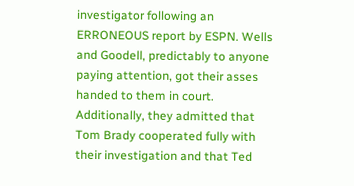investigator following an ERRONEOUS report by ESPN. Wells and Goodell, predictably to anyone paying attention, got their asses handed to them in court. Additionally, they admitted that Tom Brady cooperated fully with their investigation and that Ted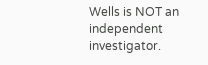Wells is NOT an independent investigator.